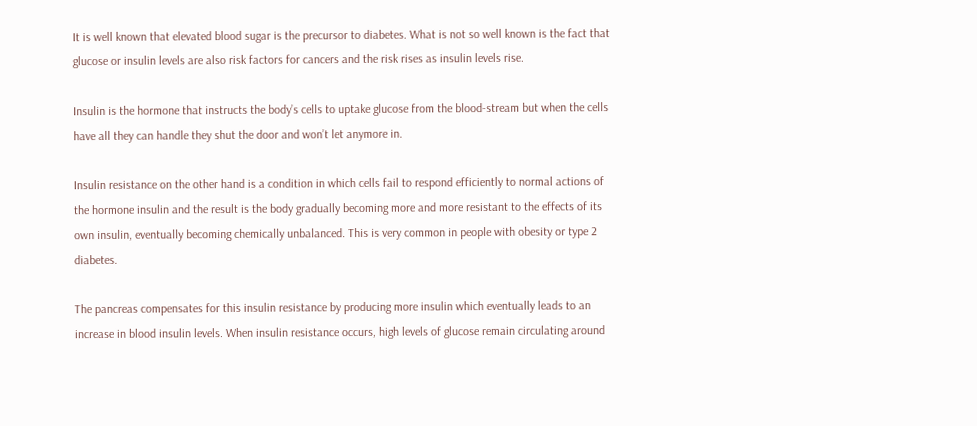It is well known that elevated blood sugar is the precursor to diabetes. What is not so well known is the fact that glucose or insulin levels are also risk factors for cancers and the risk rises as insulin levels rise.

Insulin is the hormone that instructs the body’s cells to uptake glucose from the blood-stream but when the cells have all they can handle they shut the door and won’t let anymore in.

Insulin resistance on the other hand is a condition in which cells fail to respond efficiently to normal actions of the hormone insulin and the result is the body gradually becoming more and more resistant to the effects of its own insulin, eventually becoming chemically unbalanced. This is very common in people with obesity or type 2 diabetes.

The pancreas compensates for this insulin resistance by producing more insulin which eventually leads to an increase in blood insulin levels. When insulin resistance occurs, high levels of glucose remain circulating around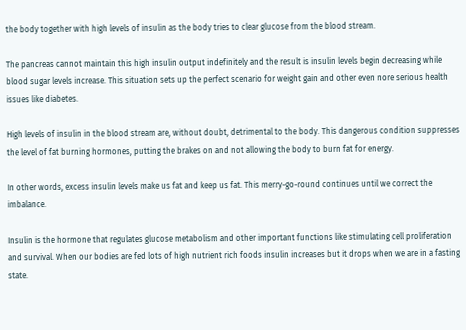the body together with high levels of insulin as the body tries to clear glucose from the blood stream.

The pancreas cannot maintain this high insulin output indefinitely and the result is insulin levels begin decreasing while blood sugar levels increase. This situation sets up the perfect scenario for weight gain and other even nore serious health issues like diabetes.

High levels of insulin in the blood stream are, without doubt, detrimental to the body. This dangerous condition suppresses the level of fat burning hormones, putting the brakes on and not allowing the body to burn fat for energy.

In other words, excess insulin levels make us fat and keep us fat. This merry-go-round continues until we correct the imbalance.

Insulin is the hormone that regulates glucose metabolism and other important functions like stimulating cell proliferation and survival. When our bodies are fed lots of high nutrient rich foods insulin increases but it drops when we are in a fasting state.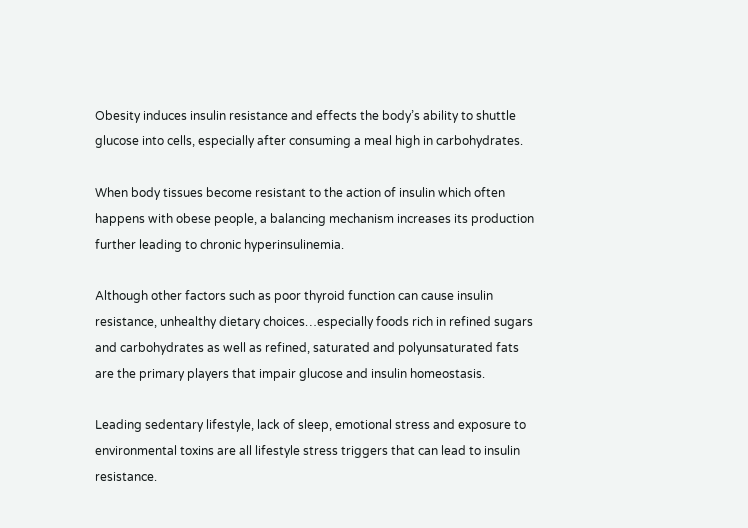Obesity induces insulin resistance and effects the body’s ability to shuttle glucose into cells, especially after consuming a meal high in carbohydrates.

When body tissues become resistant to the action of insulin which often happens with obese people, a balancing mechanism increases its production further leading to chronic hyperinsulinemia.

Although other factors such as poor thyroid function can cause insulin resistance, unhealthy dietary choices…especially foods rich in refined sugars and carbohydrates as well as refined, saturated and polyunsaturated fats are the primary players that impair glucose and insulin homeostasis.

Leading sedentary lifestyle, lack of sleep, emotional stress and exposure to environmental toxins are all lifestyle stress triggers that can lead to insulin resistance.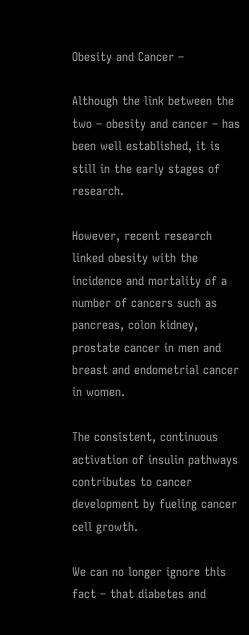Obesity and Cancer –

Although the link between the two – obesity and cancer – has been well established, it is still in the early stages of research.

However, recent research linked obesity with the incidence and mortality of a number of cancers such as pancreas, colon kidney, prostate cancer in men and breast and endometrial cancer in women.

The consistent, continuous activation of insulin pathways contributes to cancer development by fueling cancer cell growth.

We can no longer ignore this fact – that diabetes and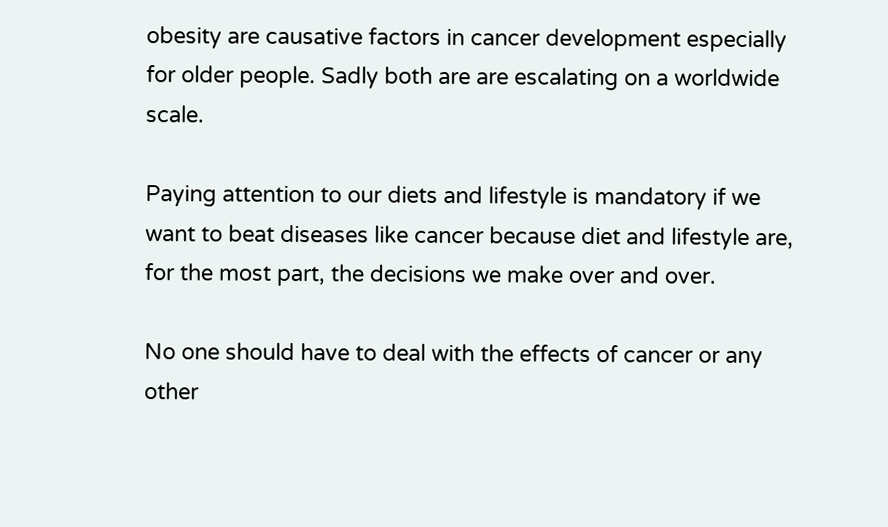obesity are causative factors in cancer development especially for older people. Sadly both are are escalating on a worldwide scale.

Paying attention to our diets and lifestyle is mandatory if we want to beat diseases like cancer because diet and lifestyle are, for the most part, the decisions we make over and over.

No one should have to deal with the effects of cancer or any other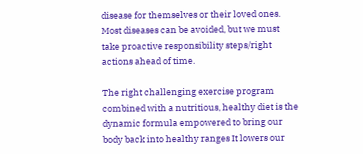disease for themselves or their loved ones. Most diseases can be avoided, but we must take proactive responsibility steps/right actions ahead of time.

The right challenging exercise program combined with a nutritious, healthy diet is the dynamic formula empowered to bring our body back into healthy ranges It lowers our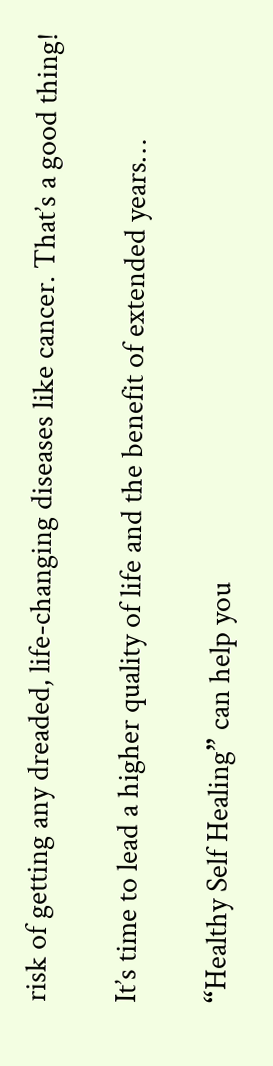risk of getting any dreaded, life-changing diseases like cancer. That’s a good thing!

It’s time to lead a higher quality of life and the benefit of extended years…

“Healthy Self Healing” can help you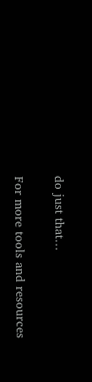do just that…

For more tools and resources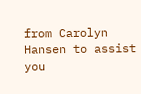from Carolyn Hansen to assist you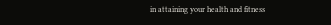in attaining your health and fitness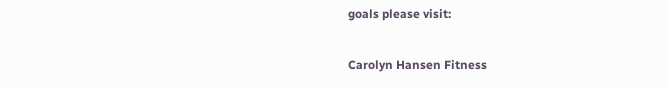goals please visit:

Carolyn Hansen Fitness